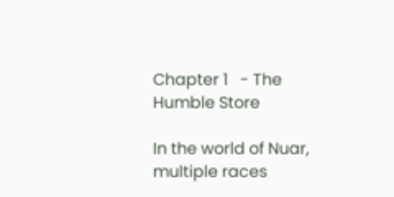Chapter 1   - The Humble Store

In the world of Nuar, multiple races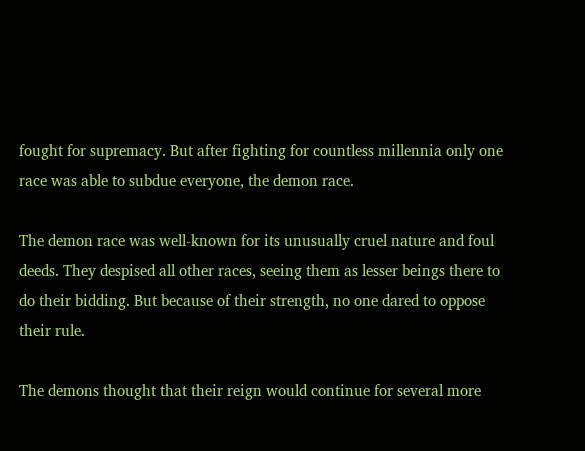fought for supremacy. But after fighting for countless millennia only one race was able to subdue everyone, the demon race.

The demon race was well-known for its unusually cruel nature and foul deeds. They despised all other races, seeing them as lesser beings there to do their bidding. But because of their strength, no one dared to oppose their rule.

The demons thought that their reign would continue for several more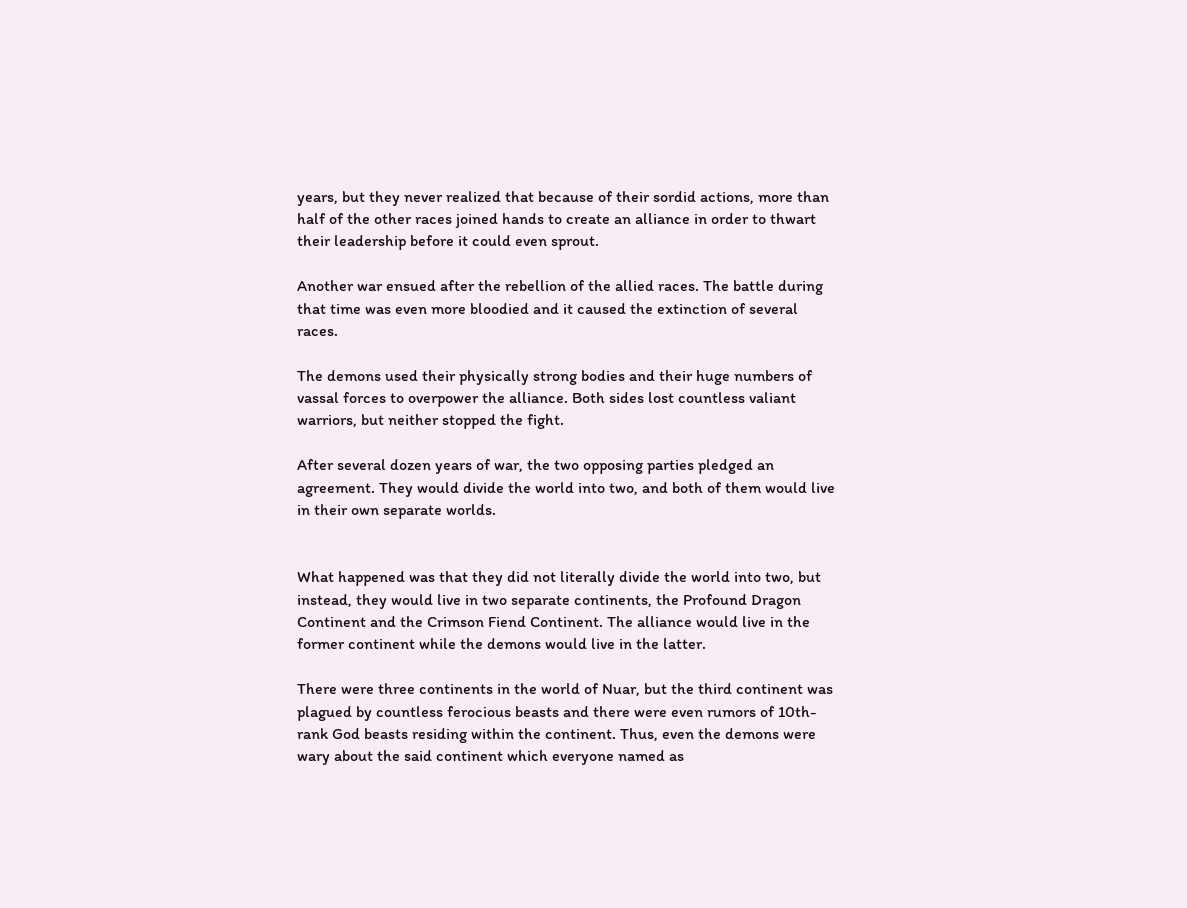years, but they never realized that because of their sordid actions, more than half of the other races joined hands to create an alliance in order to thwart their leadership before it could even sprout.

Another war ensued after the rebellion of the allied races. The battle during that time was even more bloodied and it caused the extinction of several races.

The demons used their physically strong bodies and their huge numbers of vassal forces to overpower the alliance. Both sides lost countless valiant warriors, but neither stopped the fight.

After several dozen years of war, the two opposing parties pledged an agreement. They would divide the world into two, and both of them would live in their own separate worlds.


What happened was that they did not literally divide the world into two, but instead, they would live in two separate continents, the Profound Dragon Continent and the Crimson Fiend Continent. The alliance would live in the former continent while the demons would live in the latter.

There were three continents in the world of Nuar, but the third continent was plagued by countless ferocious beasts and there were even rumors of 10th-rank God beasts residing within the continent. Thus, even the demons were wary about the said continent which everyone named as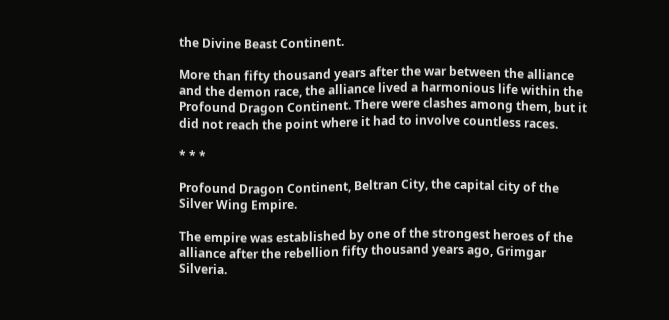the Divine Beast Continent.

More than fifty thousand years after the war between the alliance and the demon race, the alliance lived a harmonious life within the Profound Dragon Continent. There were clashes among them, but it did not reach the point where it had to involve countless races.

* * *

Profound Dragon Continent, Beltran City, the capital city of the Silver Wing Empire.

The empire was established by one of the strongest heroes of the alliance after the rebellion fifty thousand years ago, Grimgar Silveria.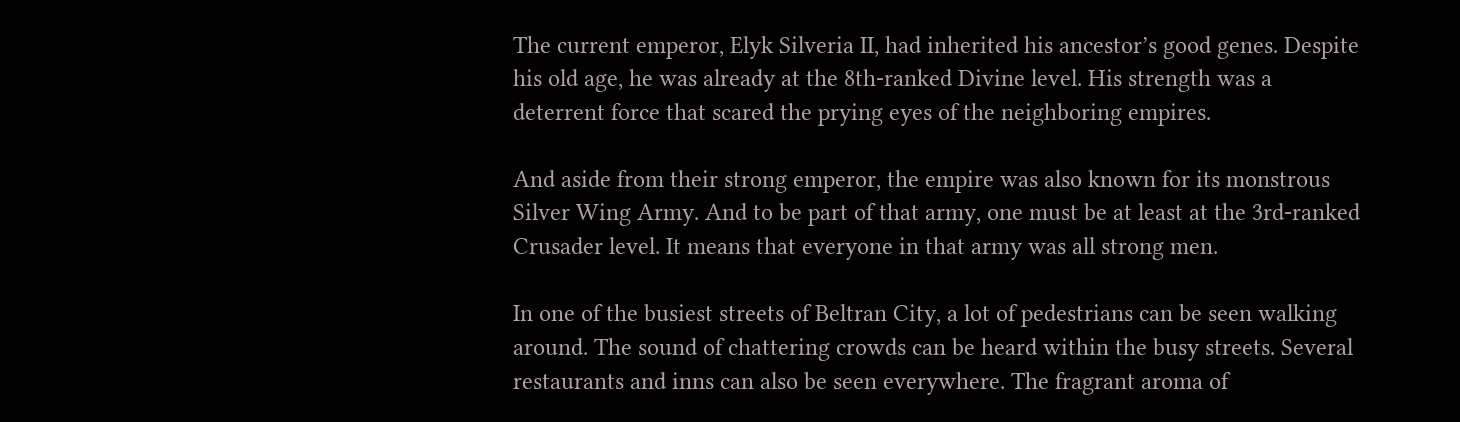The current emperor, Elyk Silveria II, had inherited his ancestor’s good genes. Despite his old age, he was already at the 8th-ranked Divine level. His strength was a deterrent force that scared the prying eyes of the neighboring empires.

And aside from their strong emperor, the empire was also known for its monstrous Silver Wing Army. And to be part of that army, one must be at least at the 3rd-ranked Crusader level. It means that everyone in that army was all strong men.

In one of the busiest streets of Beltran City, a lot of pedestrians can be seen walking around. The sound of chattering crowds can be heard within the busy streets. Several restaurants and inns can also be seen everywhere. The fragrant aroma of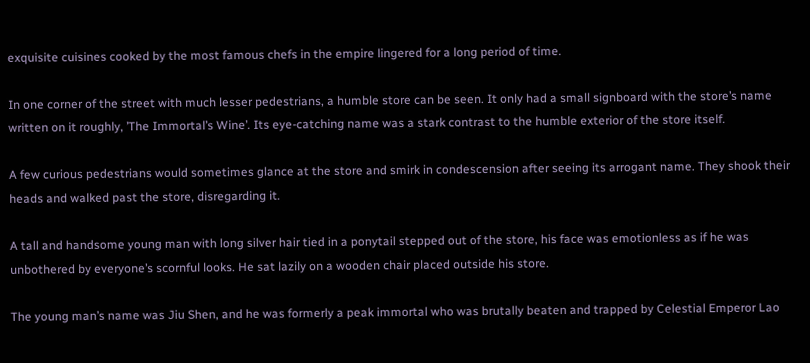exquisite cuisines cooked by the most famous chefs in the empire lingered for a long period of time.

In one corner of the street with much lesser pedestrians, a humble store can be seen. It only had a small signboard with the store’s name written on it roughly, ’The Immortal’s Wine’. Its eye-catching name was a stark contrast to the humble exterior of the store itself.

A few curious pedestrians would sometimes glance at the store and smirk in condescension after seeing its arrogant name. They shook their heads and walked past the store, disregarding it.

A tall and handsome young man with long silver hair tied in a ponytail stepped out of the store, his face was emotionless as if he was unbothered by everyone’s scornful looks. He sat lazily on a wooden chair placed outside his store.

The young man’s name was Jiu Shen, and he was formerly a peak immortal who was brutally beaten and trapped by Celestial Emperor Lao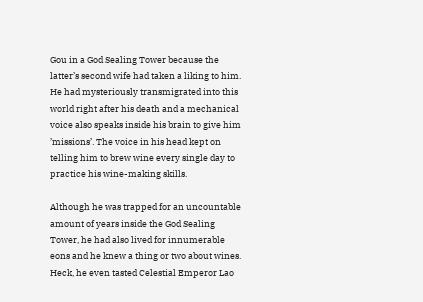Gou in a God Sealing Tower because the latter’s second wife had taken a liking to him. He had mysteriously transmigrated into this world right after his death and a mechanical voice also speaks inside his brain to give him ’missions’. The voice in his head kept on telling him to brew wine every single day to practice his wine-making skills.

Although he was trapped for an uncountable amount of years inside the God Sealing Tower, he had also lived for innumerable eons and he knew a thing or two about wines. Heck, he even tasted Celestial Emperor Lao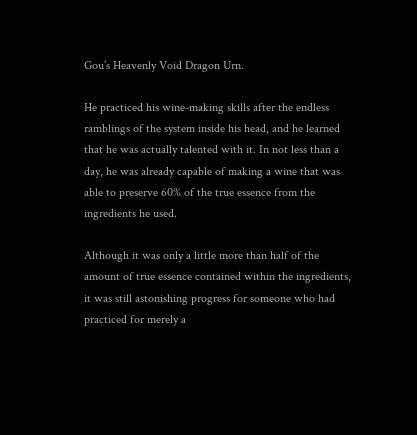Gou’s Heavenly Void Dragon Urn.

He practiced his wine-making skills after the endless ramblings of the system inside his head, and he learned that he was actually talented with it. In not less than a day, he was already capable of making a wine that was able to preserve 60% of the true essence from the ingredients he used.

Although it was only a little more than half of the amount of true essence contained within the ingredients, it was still astonishing progress for someone who had practiced for merely a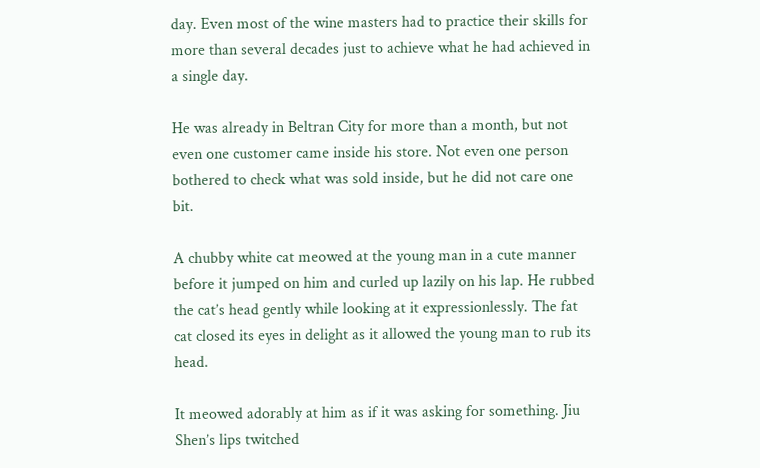day. Even most of the wine masters had to practice their skills for more than several decades just to achieve what he had achieved in a single day.

He was already in Beltran City for more than a month, but not even one customer came inside his store. Not even one person bothered to check what was sold inside, but he did not care one bit.

A chubby white cat meowed at the young man in a cute manner before it jumped on him and curled up lazily on his lap. He rubbed the cat’s head gently while looking at it expressionlessly. The fat cat closed its eyes in delight as it allowed the young man to rub its head.

It meowed adorably at him as if it was asking for something. Jiu Shen’s lips twitched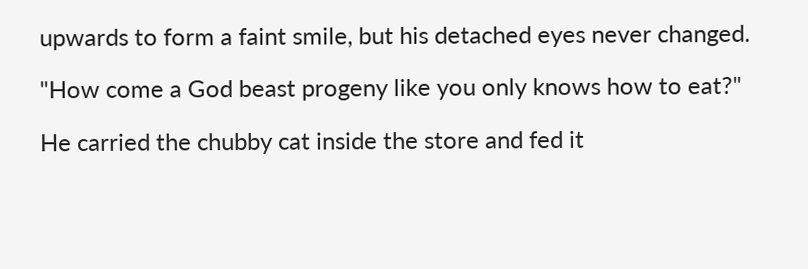upwards to form a faint smile, but his detached eyes never changed.

"How come a God beast progeny like you only knows how to eat?"

He carried the chubby cat inside the store and fed it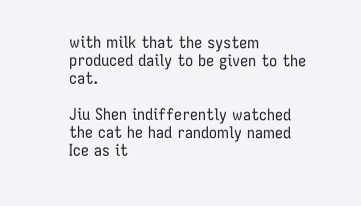with milk that the system produced daily to be given to the cat.

Jiu Shen indifferently watched the cat he had randomly named Ice as it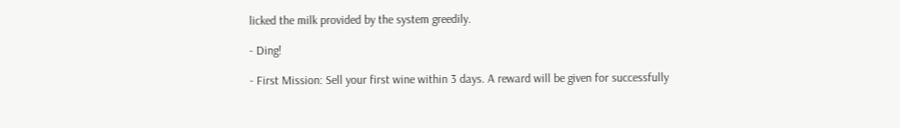licked the milk provided by the system greedily.

- Ding!

- First Mission: Sell your first wine within 3 days. A reward will be given for successfully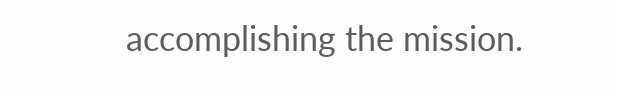accomplishing the mission.